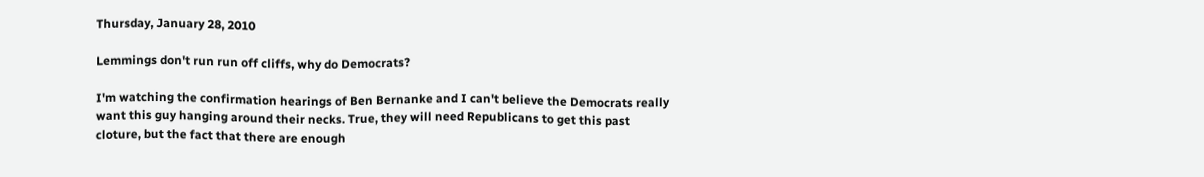Thursday, January 28, 2010

Lemmings don't run run off cliffs, why do Democrats?

I'm watching the confirmation hearings of Ben Bernanke and I can't believe the Democrats really want this guy hanging around their necks. True, they will need Republicans to get this past cloture, but the fact that there are enough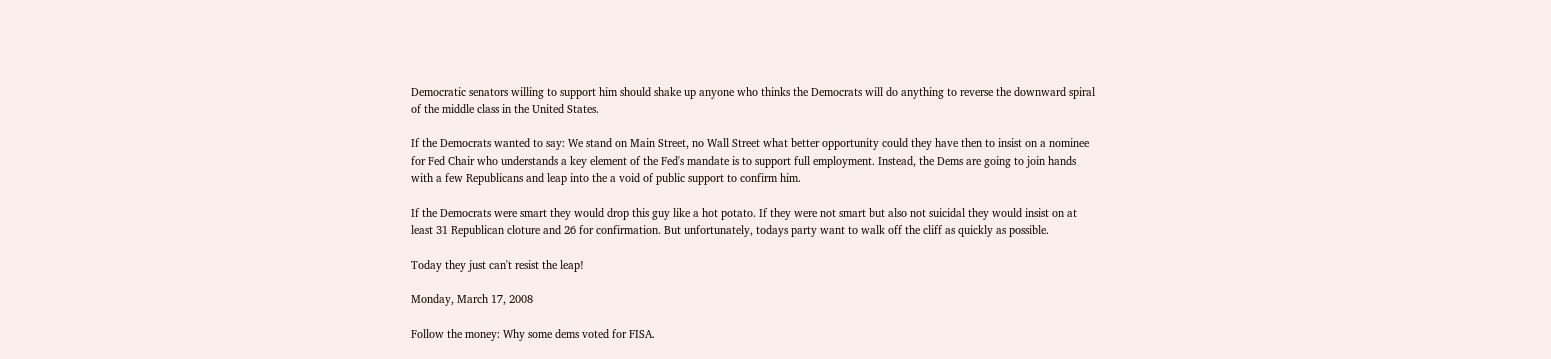Democratic senators willing to support him should shake up anyone who thinks the Democrats will do anything to reverse the downward spiral of the middle class in the United States.

If the Democrats wanted to say: We stand on Main Street, no Wall Street what better opportunity could they have then to insist on a nominee for Fed Chair who understands a key element of the Fed's mandate is to support full employment. Instead, the Dems are going to join hands with a few Republicans and leap into the a void of public support to confirm him.

If the Democrats were smart they would drop this guy like a hot potato. If they were not smart but also not suicidal they would insist on at least 31 Republican cloture and 26 for confirmation. But unfortunately, todays party want to walk off the cliff as quickly as possible.

Today they just can't resist the leap!

Monday, March 17, 2008

Follow the money: Why some dems voted for FISA.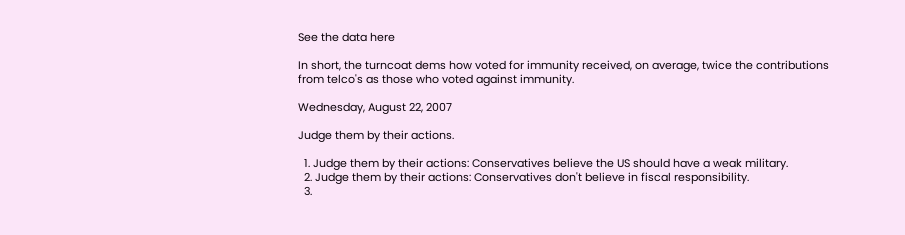See the data here

In short, the turncoat dems how voted for immunity received, on average, twice the contributions from telco's as those who voted against immunity.

Wednesday, August 22, 2007

Judge them by their actions.

  1. Judge them by their actions: Conservatives believe the US should have a weak military.
  2. Judge them by their actions: Conservatives don't believe in fiscal responsibility.
  3.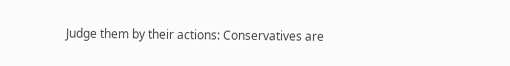Judge them by their actions: Conservatives are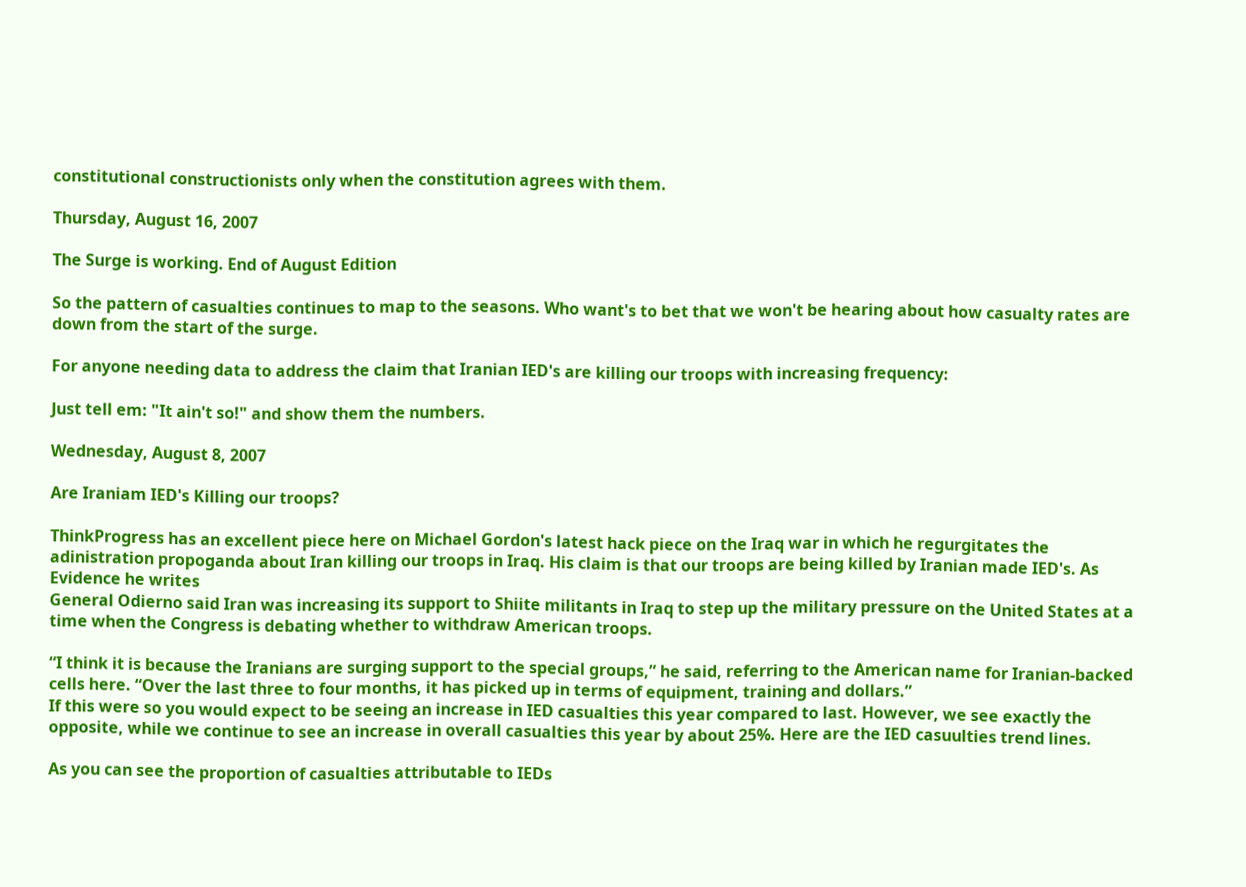constitutional constructionists only when the constitution agrees with them.

Thursday, August 16, 2007

The Surge is working. End of August Edition

So the pattern of casualties continues to map to the seasons. Who want's to bet that we won't be hearing about how casualty rates are down from the start of the surge.

For anyone needing data to address the claim that Iranian IED's are killing our troops with increasing frequency:

Just tell em: "It ain't so!" and show them the numbers.

Wednesday, August 8, 2007

Are Iraniam IED's Killing our troops?

ThinkProgress has an excellent piece here on Michael Gordon's latest hack piece on the Iraq war in which he regurgitates the adinistration propoganda about Iran killing our troops in Iraq. His claim is that our troops are being killed by Iranian made IED's. As Evidence he writes
General Odierno said Iran was increasing its support to Shiite militants in Iraq to step up the military pressure on the United States at a time when the Congress is debating whether to withdraw American troops.

“I think it is because the Iranians are surging support to the special groups,” he said, referring to the American name for Iranian-backed cells here. “Over the last three to four months, it has picked up in terms of equipment, training and dollars.”
If this were so you would expect to be seeing an increase in IED casualties this year compared to last. However, we see exactly the opposite, while we continue to see an increase in overall casualties this year by about 25%. Here are the IED casuulties trend lines.

As you can see the proportion of casualties attributable to IEDs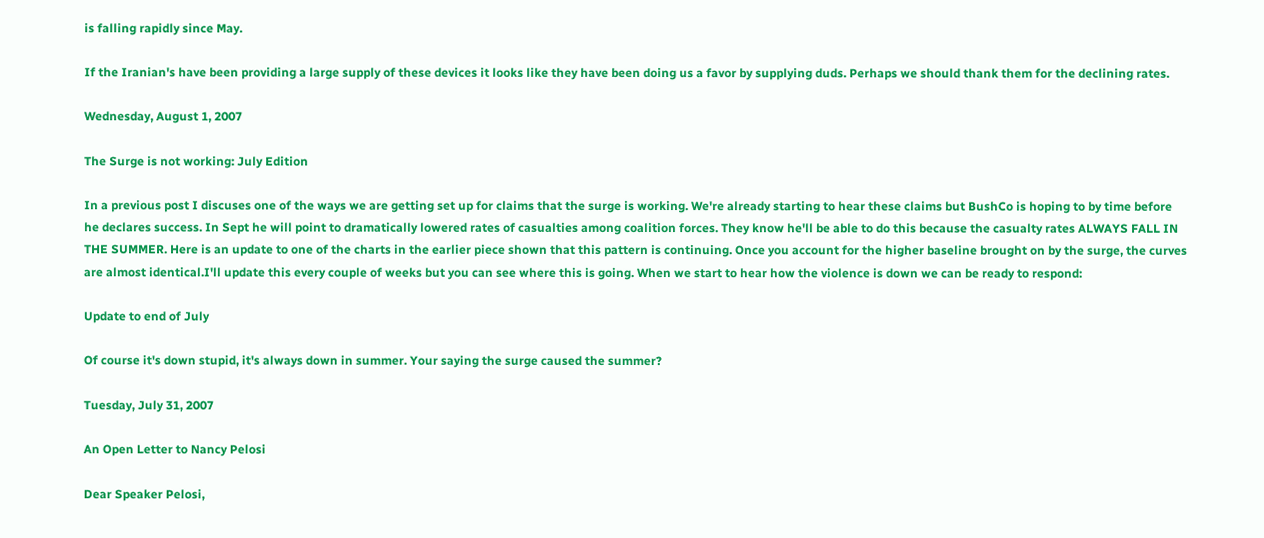is falling rapidly since May.

If the Iranian's have been providing a large supply of these devices it looks like they have been doing us a favor by supplying duds. Perhaps we should thank them for the declining rates.

Wednesday, August 1, 2007

The Surge is not working: July Edition

In a previous post I discuses one of the ways we are getting set up for claims that the surge is working. We're already starting to hear these claims but BushCo is hoping to by time before he declares success. In Sept he will point to dramatically lowered rates of casualties among coalition forces. They know he'll be able to do this because the casualty rates ALWAYS FALL IN THE SUMMER. Here is an update to one of the charts in the earlier piece shown that this pattern is continuing. Once you account for the higher baseline brought on by the surge, the curves are almost identical.I'll update this every couple of weeks but you can see where this is going. When we start to hear how the violence is down we can be ready to respond:

Update to end of July

Of course it's down stupid, it's always down in summer. Your saying the surge caused the summer?

Tuesday, July 31, 2007

An Open Letter to Nancy Pelosi

Dear Speaker Pelosi,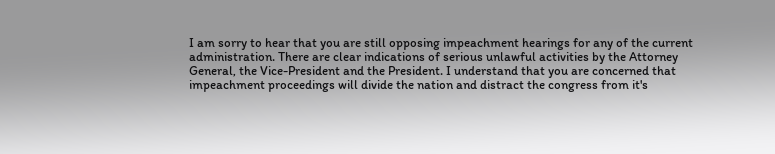I am sorry to hear that you are still opposing impeachment hearings for any of the current administration. There are clear indications of serious unlawful activities by the Attorney General, the Vice-President and the President. I understand that you are concerned that impeachment proceedings will divide the nation and distract the congress from it's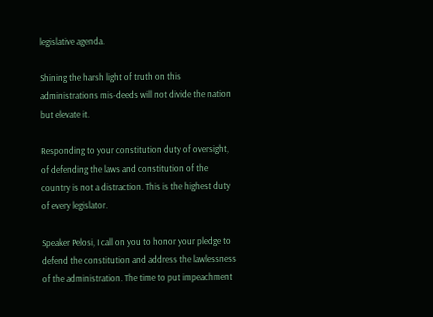legislative agenda.

Shining the harsh light of truth on this administrations mis-deeds will not divide the nation but elevate it.

Responding to your constitution duty of oversight, of defending the laws and constitution of the country is not a distraction. This is the highest duty of every legislator.

Speaker Pelosi, I call on you to honor your pledge to defend the constitution and address the lawlessness of the administration. The time to put impeachment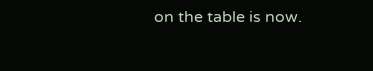on the table is now.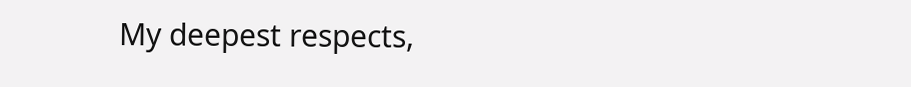My deepest respects,